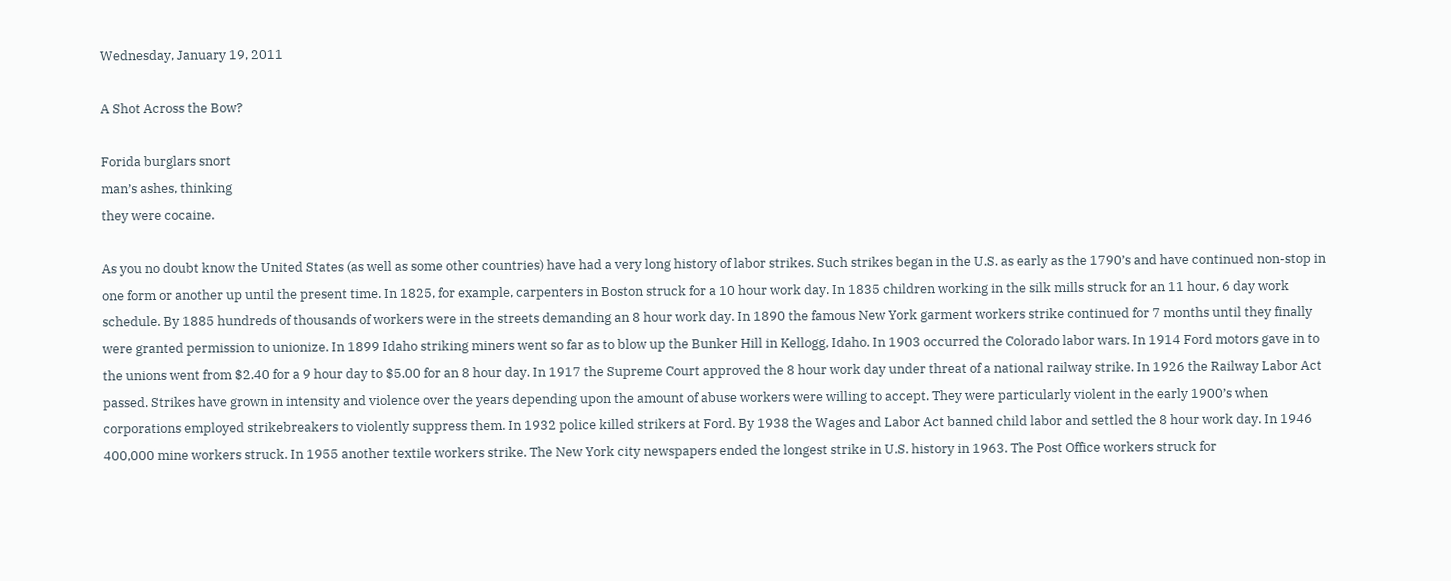Wednesday, January 19, 2011

A Shot Across the Bow?

Forida burglars snort
man’s ashes, thinking
they were cocaine.

As you no doubt know the United States (as well as some other countries) have had a very long history of labor strikes. Such strikes began in the U.S. as early as the 1790’s and have continued non-stop in one form or another up until the present time. In 1825, for example, carpenters in Boston struck for a 10 hour work day. In 1835 children working in the silk mills struck for an 11 hour, 6 day work schedule. By 1885 hundreds of thousands of workers were in the streets demanding an 8 hour work day. In 1890 the famous New York garment workers strike continued for 7 months until they finally were granted permission to unionize. In 1899 Idaho striking miners went so far as to blow up the Bunker Hill in Kellogg, Idaho. In 1903 occurred the Colorado labor wars. In 1914 Ford motors gave in to the unions went from $2.40 for a 9 hour day to $5.00 for an 8 hour day. In 1917 the Supreme Court approved the 8 hour work day under threat of a national railway strike. In 1926 the Railway Labor Act passed. Strikes have grown in intensity and violence over the years depending upon the amount of abuse workers were willing to accept. They were particularly violent in the early 1900’s when corporations employed strikebreakers to violently suppress them. In 1932 police killed strikers at Ford. By 1938 the Wages and Labor Act banned child labor and settled the 8 hour work day. In 1946 400,000 mine workers struck. In 1955 another textile workers strike. The New York city newspapers ended the longest strike in U.S. history in 1963. The Post Office workers struck for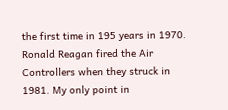the first time in 195 years in 1970. Ronald Reagan fired the Air Controllers when they struck in 1981. My only point in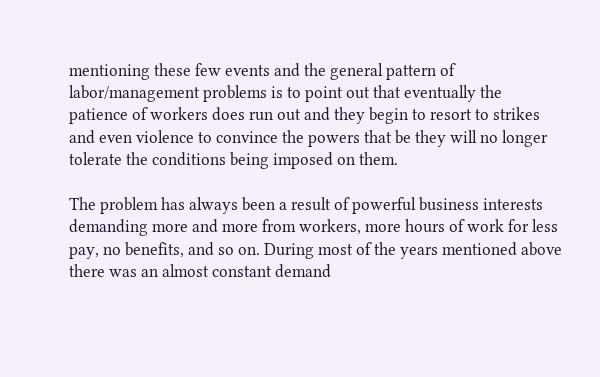mentioning these few events and the general pattern of labor/management problems is to point out that eventually the patience of workers does run out and they begin to resort to strikes and even violence to convince the powers that be they will no longer tolerate the conditions being imposed on them.

The problem has always been a result of powerful business interests demanding more and more from workers, more hours of work for less pay, no benefits, and so on. During most of the years mentioned above there was an almost constant demand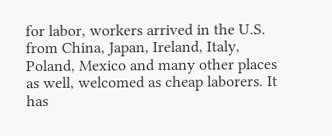for labor, workers arrived in the U.S. from China, Japan, Ireland, Italy, Poland, Mexico and many other places as well, welcomed as cheap laborers. It has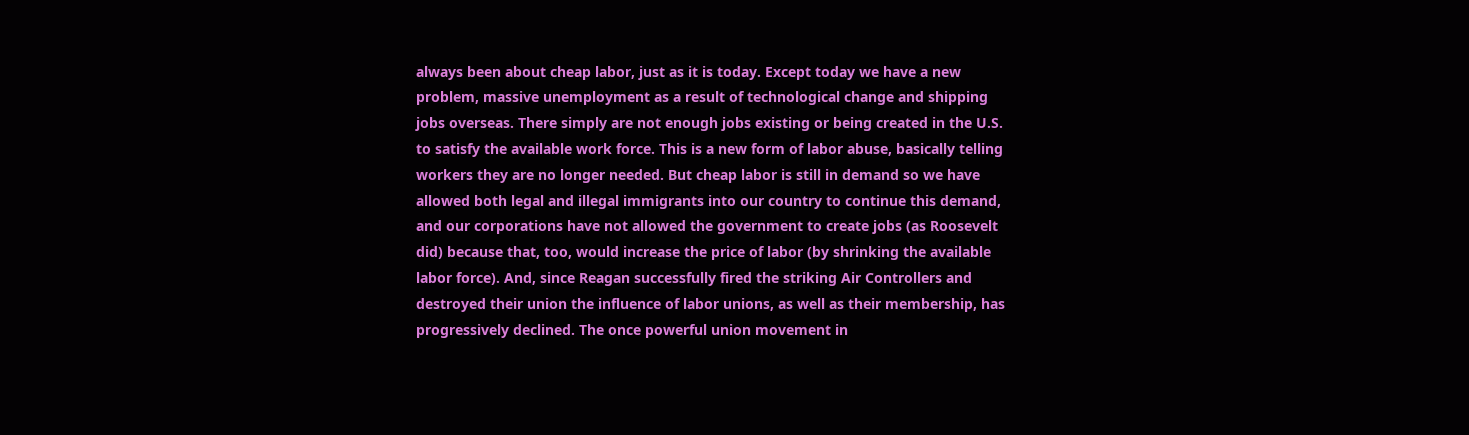always been about cheap labor, just as it is today. Except today we have a new problem, massive unemployment as a result of technological change and shipping jobs overseas. There simply are not enough jobs existing or being created in the U.S. to satisfy the available work force. This is a new form of labor abuse, basically telling workers they are no longer needed. But cheap labor is still in demand so we have allowed both legal and illegal immigrants into our country to continue this demand, and our corporations have not allowed the government to create jobs (as Roosevelt did) because that, too, would increase the price of labor (by shrinking the available labor force). And, since Reagan successfully fired the striking Air Controllers and destroyed their union the influence of labor unions, as well as their membership, has progressively declined. The once powerful union movement in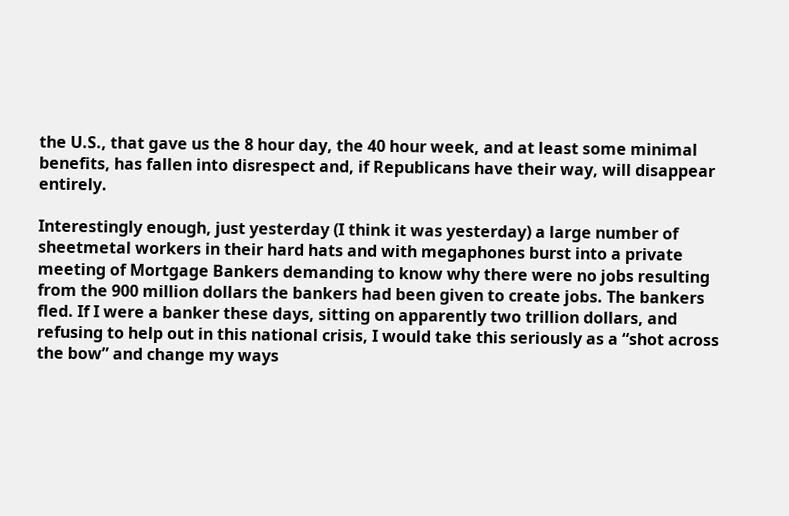the U.S., that gave us the 8 hour day, the 40 hour week, and at least some minimal benefits, has fallen into disrespect and, if Republicans have their way, will disappear entirely.

Interestingly enough, just yesterday (I think it was yesterday) a large number of sheetmetal workers in their hard hats and with megaphones burst into a private meeting of Mortgage Bankers demanding to know why there were no jobs resulting from the 900 million dollars the bankers had been given to create jobs. The bankers fled. If I were a banker these days, sitting on apparently two trillion dollars, and refusing to help out in this national crisis, I would take this seriously as a “shot across the bow” and change my ways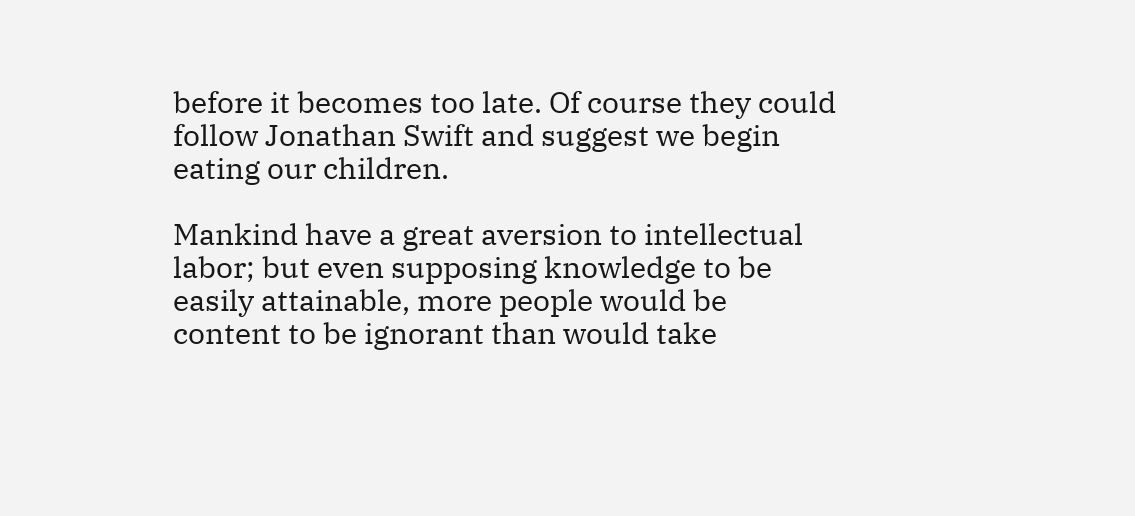before it becomes too late. Of course they could follow Jonathan Swift and suggest we begin eating our children.

Mankind have a great aversion to intellectual labor; but even supposing knowledge to be easily attainable, more people would be content to be ignorant than would take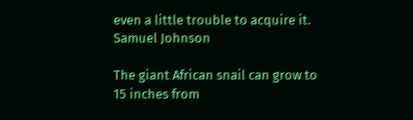even a little trouble to acquire it.
Samuel Johnson

The giant African snail can grow to 15 inches from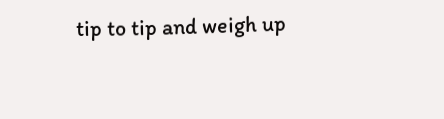tip to tip and weigh up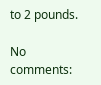to 2 pounds.

No comments: